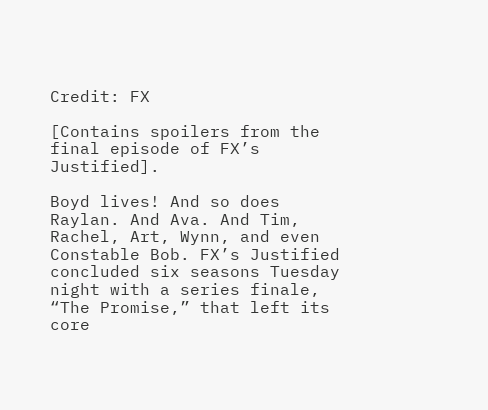Credit: FX

[Contains spoilers from the final episode of FX’s Justified].

Boyd lives! And so does Raylan. And Ava. And Tim, Rachel, Art, Wynn, and even Constable Bob. FX’s Justified concluded six seasons Tuesday night with a series finale, “The Promise,” that left its core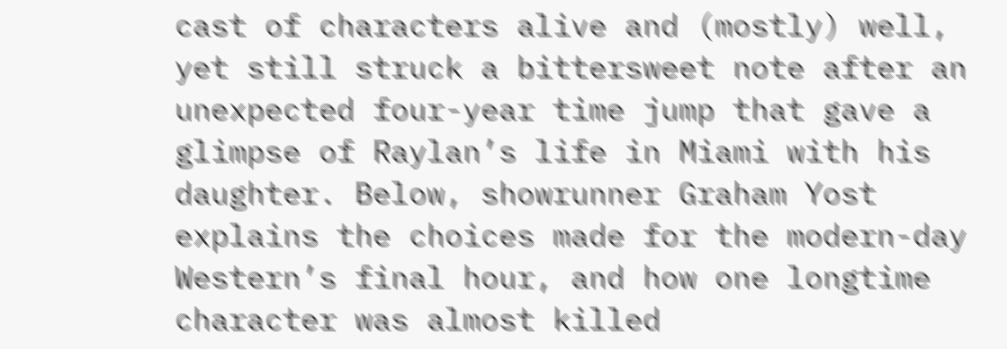cast of characters alive and (mostly) well, yet still struck a bittersweet note after an unexpected four-year time jump that gave a glimpse of Raylan’s life in Miami with his daughter. Below, showrunner Graham Yost explains the choices made for the modern-day Western’s final hour, and how one longtime character was almost killed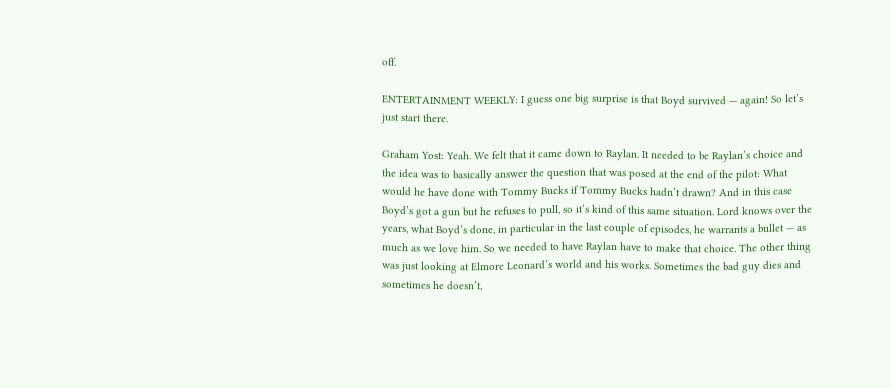off.

ENTERTAINMENT WEEKLY: I guess one big surprise is that Boyd survived — again! So let’s just start there.

Graham Yost: Yeah. We felt that it came down to Raylan. It needed to be Raylan’s choice and the idea was to basically answer the question that was posed at the end of the pilot: What would he have done with Tommy Bucks if Tommy Bucks hadn’t drawn? And in this case Boyd’s got a gun but he refuses to pull, so it’s kind of this same situation. Lord knows over the years, what Boyd’s done, in particular in the last couple of episodes, he warrants a bullet — as much as we love him. So we needed to have Raylan have to make that choice. The other thing was just looking at Elmore Leonard’s world and his works. Sometimes the bad guy dies and sometimes he doesn’t,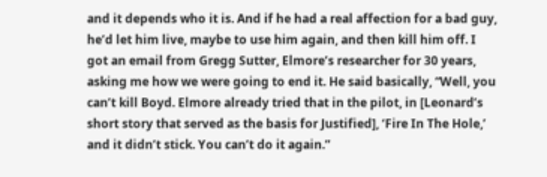and it depends who it is. And if he had a real affection for a bad guy, he’d let him live, maybe to use him again, and then kill him off. I got an email from Gregg Sutter, Elmore’s researcher for 30 years, asking me how we were going to end it. He said basically, “Well, you can’t kill Boyd. Elmore already tried that in the pilot, in [Leonard’s short story that served as the basis for Justified], ‘Fire In The Hole,’ and it didn’t stick. You can’t do it again.”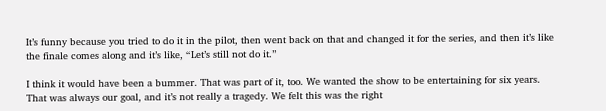It’s funny because you tried to do it in the pilot, then went back on that and changed it for the series, and then it’s like the finale comes along and it’s like, “Let’s still not do it.”

I think it would have been a bummer. That was part of it, too. We wanted the show to be entertaining for six years. That was always our goal, and it’s not really a tragedy. We felt this was the right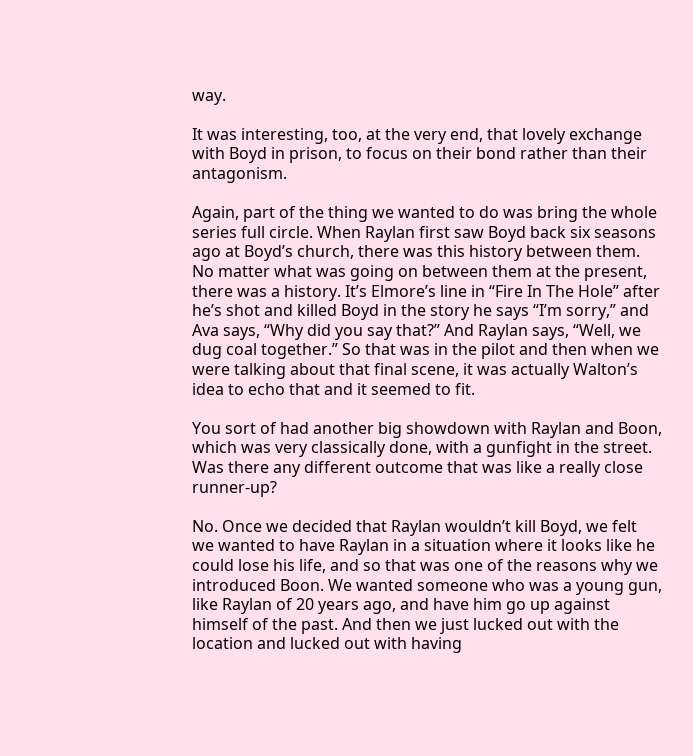way.

It was interesting, too, at the very end, that lovely exchange with Boyd in prison, to focus on their bond rather than their antagonism.

Again, part of the thing we wanted to do was bring the whole series full circle. When Raylan first saw Boyd back six seasons ago at Boyd’s church, there was this history between them. No matter what was going on between them at the present, there was a history. It’s Elmore’s line in “Fire In The Hole” after he’s shot and killed Boyd in the story he says “I’m sorry,” and Ava says, “Why did you say that?” And Raylan says, “Well, we dug coal together.” So that was in the pilot and then when we were talking about that final scene, it was actually Walton’s idea to echo that and it seemed to fit.

You sort of had another big showdown with Raylan and Boon, which was very classically done, with a gunfight in the street. Was there any different outcome that was like a really close runner-up?

No. Once we decided that Raylan wouldn’t kill Boyd, we felt we wanted to have Raylan in a situation where it looks like he could lose his life, and so that was one of the reasons why we introduced Boon. We wanted someone who was a young gun, like Raylan of 20 years ago, and have him go up against himself of the past. And then we just lucked out with the location and lucked out with having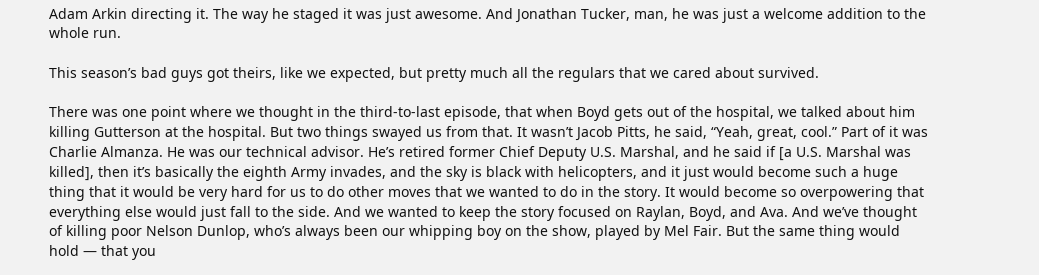Adam Arkin directing it. The way he staged it was just awesome. And Jonathan Tucker, man, he was just a welcome addition to the whole run.

This season’s bad guys got theirs, like we expected, but pretty much all the regulars that we cared about survived.

There was one point where we thought in the third-to-last episode, that when Boyd gets out of the hospital, we talked about him killing Gutterson at the hospital. But two things swayed us from that. It wasn’t Jacob Pitts, he said, “Yeah, great, cool.” Part of it was Charlie Almanza. He was our technical advisor. He’s retired former Chief Deputy U.S. Marshal, and he said if [a U.S. Marshal was killed], then it’s basically the eighth Army invades, and the sky is black with helicopters, and it just would become such a huge thing that it would be very hard for us to do other moves that we wanted to do in the story. It would become so overpowering that everything else would just fall to the side. And we wanted to keep the story focused on Raylan, Boyd, and Ava. And we’ve thought of killing poor Nelson Dunlop, who’s always been our whipping boy on the show, played by Mel Fair. But the same thing would hold — that you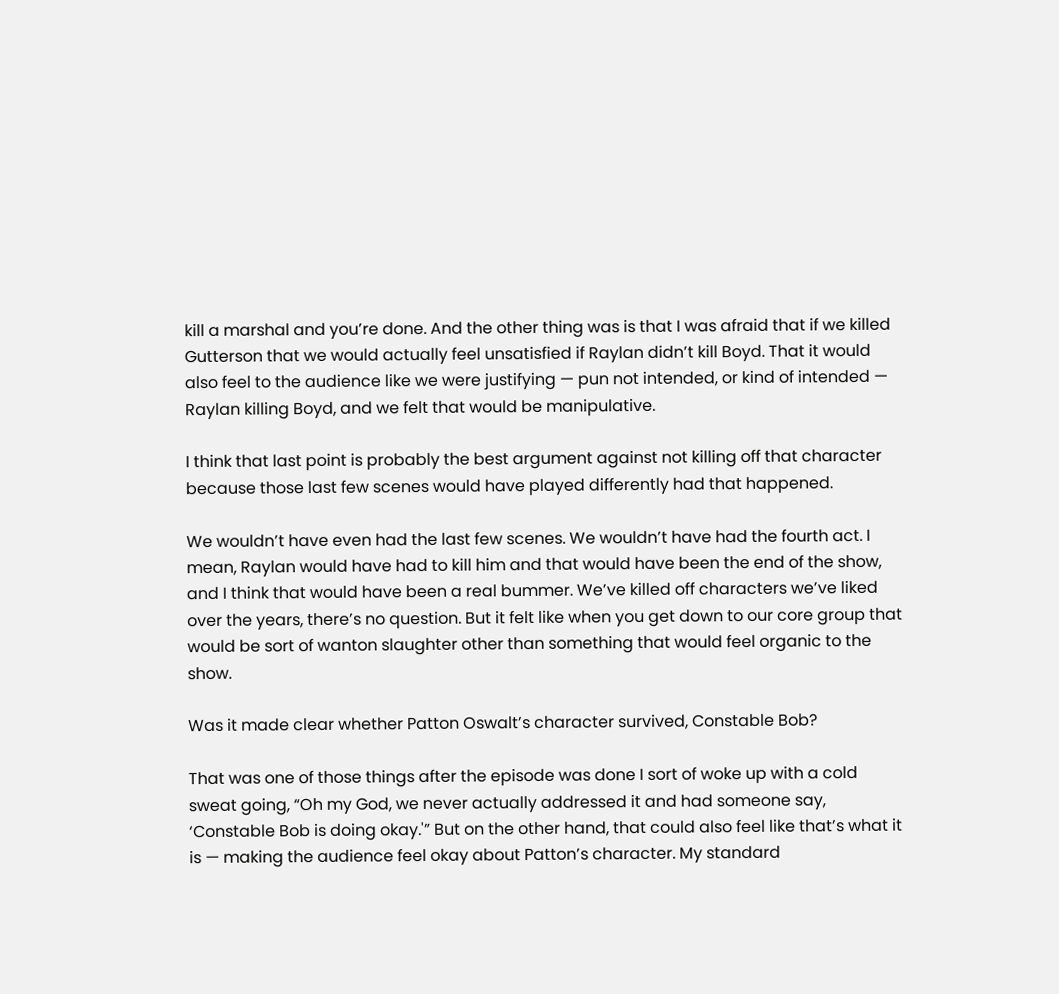kill a marshal and you’re done. And the other thing was is that I was afraid that if we killed Gutterson that we would actually feel unsatisfied if Raylan didn’t kill Boyd. That it would also feel to the audience like we were justifying — pun not intended, or kind of intended — Raylan killing Boyd, and we felt that would be manipulative.

I think that last point is probably the best argument against not killing off that character because those last few scenes would have played differently had that happened.

We wouldn’t have even had the last few scenes. We wouldn’t have had the fourth act. I mean, Raylan would have had to kill him and that would have been the end of the show, and I think that would have been a real bummer. We’ve killed off characters we’ve liked over the years, there’s no question. But it felt like when you get down to our core group that would be sort of wanton slaughter other than something that would feel organic to the show.

Was it made clear whether Patton Oswalt’s character survived, Constable Bob?

That was one of those things after the episode was done I sort of woke up with a cold sweat going, “Oh my God, we never actually addressed it and had someone say, ‘Constable Bob is doing okay.'” But on the other hand, that could also feel like that’s what it is — making the audience feel okay about Patton’s character. My standard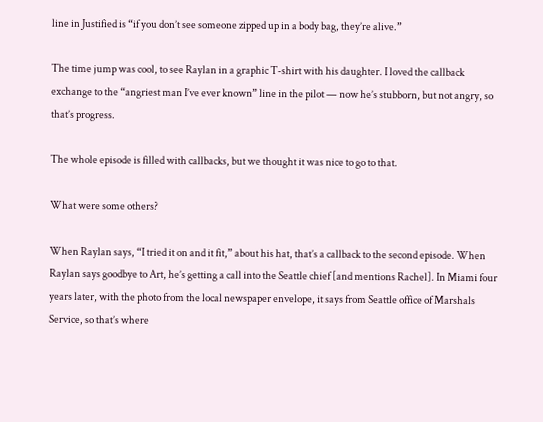line in Justified is “if you don’t see someone zipped up in a body bag, they’re alive.”

The time jump was cool, to see Raylan in a graphic T-shirt with his daughter. I loved the callback exchange to the “angriest man I’ve ever known” line in the pilot — now he’s stubborn, but not angry, so that’s progress.

The whole episode is filled with callbacks, but we thought it was nice to go to that.

What were some others?

When Raylan says, “I tried it on and it fit,” about his hat, that’s a callback to the second episode. When Raylan says goodbye to Art, he’s getting a call into the Seattle chief [and mentions Rachel]. In Miami four years later, with the photo from the local newspaper envelope, it says from Seattle office of Marshals Service, so that’s where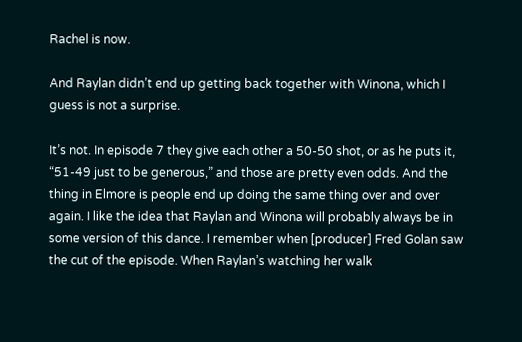Rachel is now.

And Raylan didn’t end up getting back together with Winona, which I guess is not a surprise.

It’s not. In episode 7 they give each other a 50-50 shot, or as he puts it, “51-49 just to be generous,” and those are pretty even odds. And the thing in Elmore is people end up doing the same thing over and over again. I like the idea that Raylan and Winona will probably always be in some version of this dance. I remember when [producer] Fred Golan saw the cut of the episode. When Raylan’s watching her walk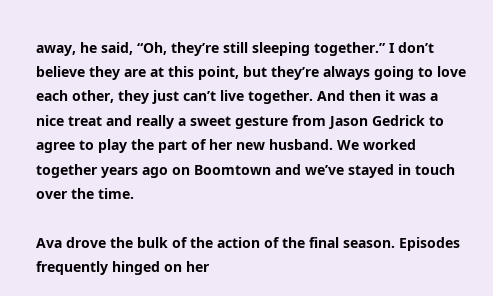away, he said, “Oh, they’re still sleeping together.” I don’t believe they are at this point, but they’re always going to love each other, they just can’t live together. And then it was a nice treat and really a sweet gesture from Jason Gedrick to agree to play the part of her new husband. We worked together years ago on Boomtown and we’ve stayed in touch over the time.

Ava drove the bulk of the action of the final season. Episodes frequently hinged on her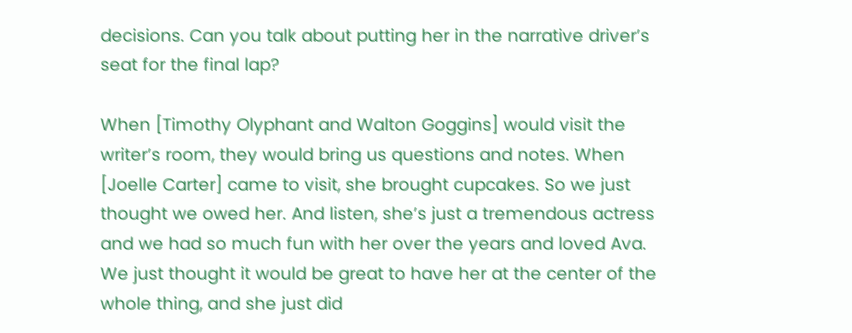decisions. Can you talk about putting her in the narrative driver’s seat for the final lap?

When [Timothy Olyphant and Walton Goggins] would visit the writer’s room, they would bring us questions and notes. When [Joelle Carter] came to visit, she brought cupcakes. So we just thought we owed her. And listen, she’s just a tremendous actress and we had so much fun with her over the years and loved Ava. We just thought it would be great to have her at the center of the whole thing, and she just did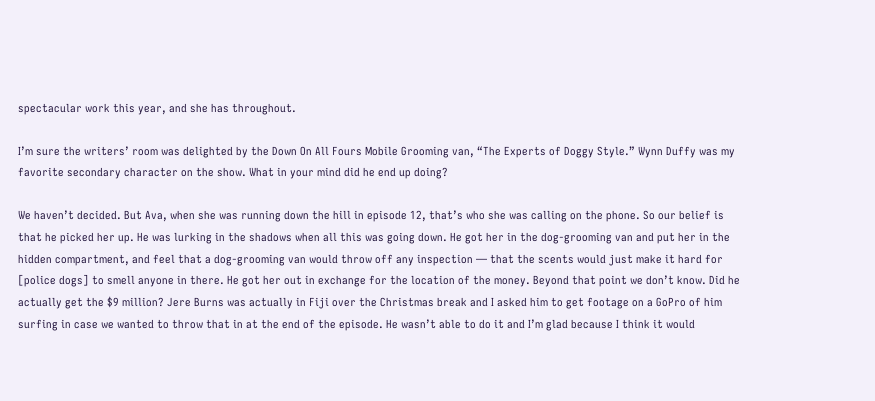spectacular work this year, and she has throughout.

I’m sure the writers’ room was delighted by the Down On All Fours Mobile Grooming van, “The Experts of Doggy Style.” Wynn Duffy was my favorite secondary character on the show. What in your mind did he end up doing?

We haven’t decided. But Ava, when she was running down the hill in episode 12, that’s who she was calling on the phone. So our belief is that he picked her up. He was lurking in the shadows when all this was going down. He got her in the dog-grooming van and put her in the hidden compartment, and feel that a dog-grooming van would throw off any inspection — that the scents would just make it hard for [police dogs] to smell anyone in there. He got her out in exchange for the location of the money. Beyond that point we don’t know. Did he actually get the $9 million? Jere Burns was actually in Fiji over the Christmas break and I asked him to get footage on a GoPro of him surfing in case we wanted to throw that in at the end of the episode. He wasn’t able to do it and I’m glad because I think it would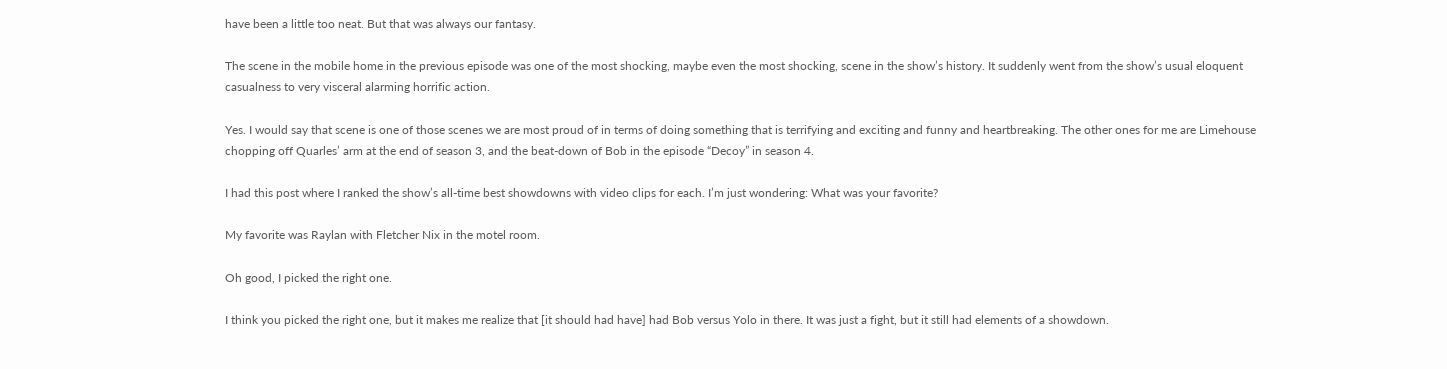have been a little too neat. But that was always our fantasy.

The scene in the mobile home in the previous episode was one of the most shocking, maybe even the most shocking, scene in the show’s history. It suddenly went from the show’s usual eloquent casualness to very visceral alarming horrific action.

Yes. I would say that scene is one of those scenes we are most proud of in terms of doing something that is terrifying and exciting and funny and heartbreaking. The other ones for me are Limehouse chopping off Quarles’ arm at the end of season 3, and the beat-down of Bob in the episode “Decoy” in season 4.

I had this post where I ranked the show’s all-time best showdowns with video clips for each. I’m just wondering: What was your favorite?

My favorite was Raylan with Fletcher Nix in the motel room.

Oh good, I picked the right one.

I think you picked the right one, but it makes me realize that [it should had have] had Bob versus Yolo in there. It was just a fight, but it still had elements of a showdown.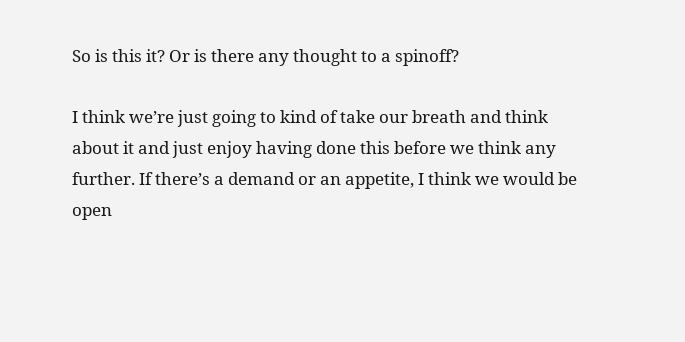So is this it? Or is there any thought to a spinoff?

I think we’re just going to kind of take our breath and think about it and just enjoy having done this before we think any further. If there’s a demand or an appetite, I think we would be open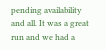pending availability and all. It was a great run and we had a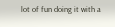lot of fun doing it with a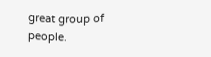great group of people.